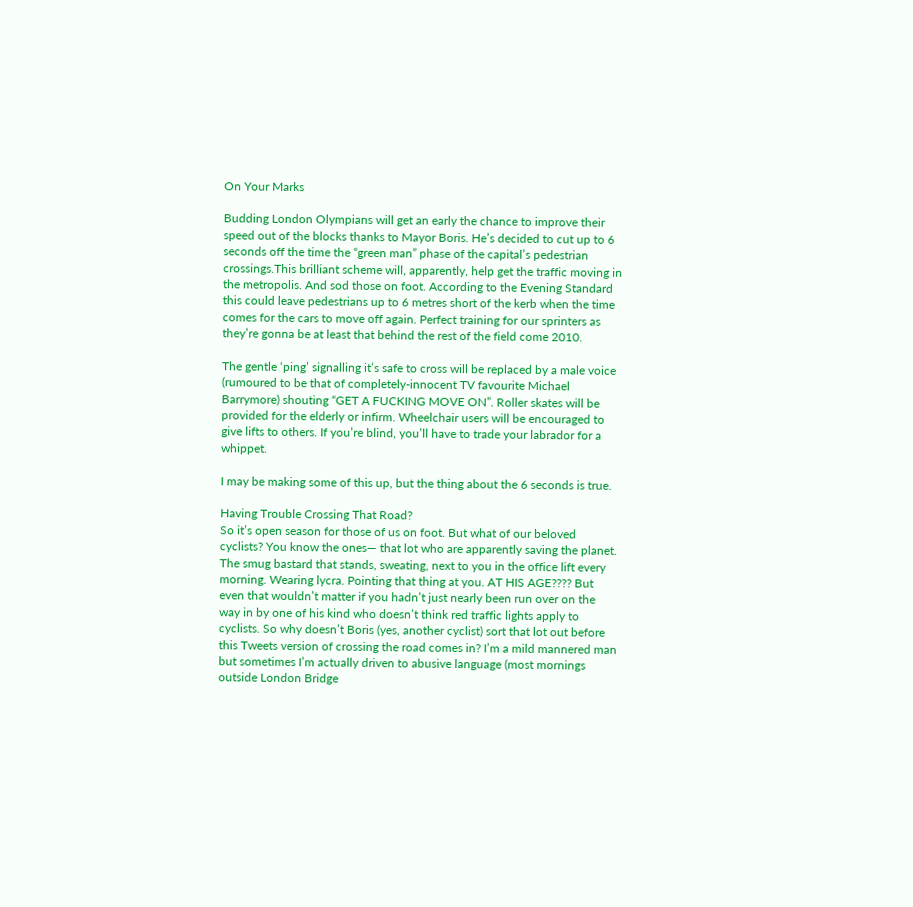On Your Marks

Budding London Olympians will get an early the chance to improve their speed out of the blocks thanks to Mayor Boris. He’s decided to cut up to 6 seconds off the time the “green man” phase of the capital’s pedestrian crossings.This brilliant scheme will, apparently, help get the traffic moving in the metropolis. And sod those on foot. According to the Evening Standard this could leave pedestrians up to 6 metres short of the kerb when the time comes for the cars to move off again. Perfect training for our sprinters as they’re gonna be at least that behind the rest of the field come 2010.

The gentle ‘ping’ signalling it’s safe to cross will be replaced by a male voice (rumoured to be that of completely-innocent TV favourite Michael Barrymore) shouting “GET A FUCKING MOVE ON”. Roller skates will be provided for the elderly or infirm. Wheelchair users will be encouraged to give lifts to others. If you’re blind, you’ll have to trade your labrador for a whippet.

I may be making some of this up, but the thing about the 6 seconds is true.

Having Trouble Crossing That Road?
So it’s open season for those of us on foot. But what of our beloved cyclists? You know the ones— that lot who are apparently saving the planet. The smug bastard that stands, sweating, next to you in the office lift every morning. Wearing lycra. Pointing that thing at you. AT HIS AGE???? But even that wouldn’t matter if you hadn’t just nearly been run over on the way in by one of his kind who doesn’t think red traffic lights apply to cyclists. So why doesn’t Boris (yes, another cyclist) sort that lot out before this Tweets version of crossing the road comes in? I’m a mild mannered man but sometimes I’m actually driven to abusive language (most mornings outside London Bridge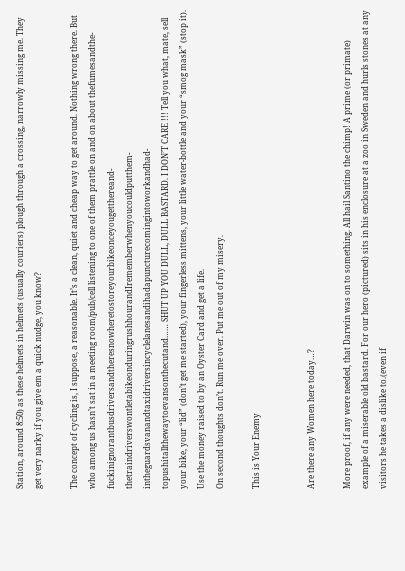Station, around 8:50) as these helmets in helmets (usually couriers) plough through a crossing, narrowly missing me. They get very narky if you give em a quick nudge, you know?

The concept of cycling is, I suppose, a reasonable. It’s a clean, quiet and cheap way to get around. Nothing wrong there. But who among us hasn’t sat in a meeting room/pub/cell listening to one of them prattle on and on about thefumesandthe-fuckinignorantbusdriversandtheresnowheretostoreyourbikeonceyougetthereand-thetraindriverswontletabikeonduringrushhourandIrememberwhenyoucouldputthem-intheguardsvanandtaxidriversincyclelanesandihadapuncturecomingintoworkandhad-topushitallthewaytoevansonthecutand…… SHUT UP YOU DULL, DULL BASTARD. I DON’T CARE !!! Tell you what, mate, sell your bike, your “lid” (don’t get me started), your fingerless mittens, your little water-bottle and your “smog mask” (stop it). Use the money raised to by an Oyster Card and get a life.
On second thoughts don’t. Run me over. Put me out of my misery.

This is Your Enemy


Are there any Women here today…?

More proof, if any were needed, that Darwin was on to something. All hail Santino the chimp! A prime (or primate) example of a miserable old bastard. For our hero (pictured) sits in his enclosure at a zoo in Sweden and hurls stones at any visitors he takes a dislike to.(even if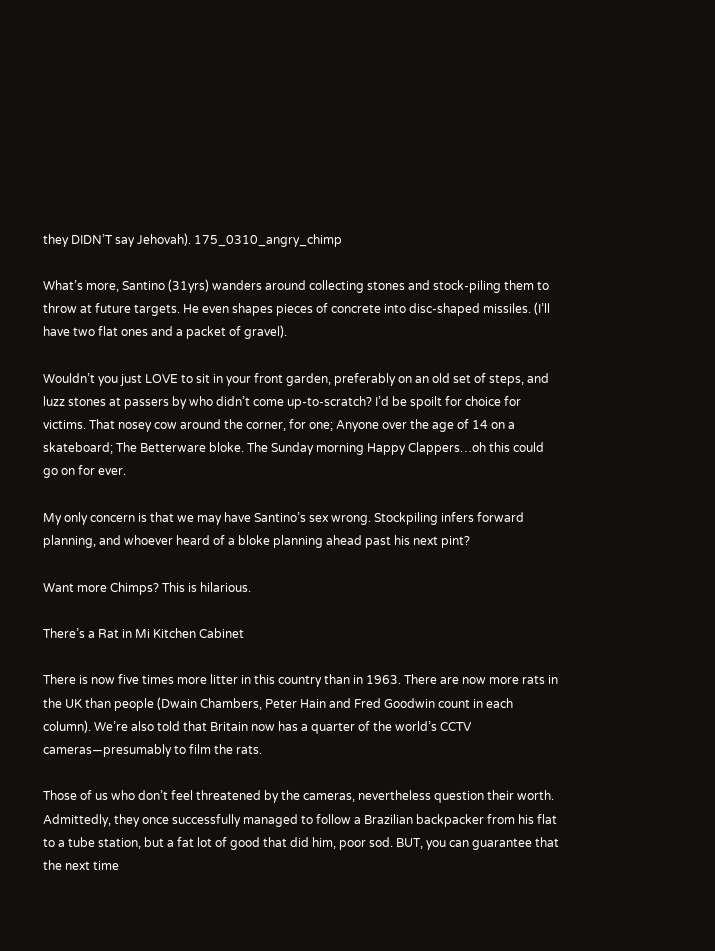they DIDN’T say Jehovah). 175_0310_angry_chimp

What’s more, Santino (31yrs) wanders around collecting stones and stock-piling them to throw at future targets. He even shapes pieces of concrete into disc-shaped missiles. (I’ll have two flat ones and a packet of gravel).

Wouldn’t you just LOVE to sit in your front garden, preferably on an old set of steps, and luzz stones at passers by who didn’t come up-to-scratch? I’d be spoilt for choice for victims. That nosey cow around the corner, for one; Anyone over the age of 14 on a skateboard; The Betterware bloke. The Sunday morning Happy Clappers…oh this could go on for ever.

My only concern is that we may have Santino’s sex wrong. Stockpiling infers forward planning, and whoever heard of a bloke planning ahead past his next pint?

Want more Chimps? This is hilarious.

There’s a Rat in Mi Kitchen Cabinet

There is now five times more litter in this country than in 1963. There are now more rats in the UK than people (Dwain Chambers, Peter Hain and Fred Goodwin count in each column). We’re also told that Britain now has a quarter of the world’s CCTV cameras—presumably to film the rats.

Those of us who don’t feel threatened by the cameras, nevertheless question their worth. Admittedly, they once successfully managed to follow a Brazilian backpacker from his flat to a tube station, but a fat lot of good that did him, poor sod. BUT, you can guarantee that the next time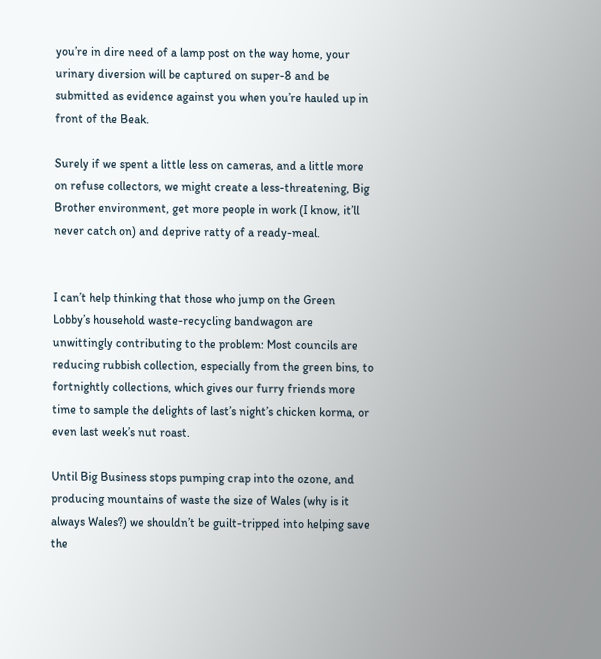you’re in dire need of a lamp post on the way home, your urinary diversion will be captured on super-8 and be submitted as evidence against you when you’re hauled up in front of the Beak.

Surely if we spent a little less on cameras, and a little more on refuse collectors, we might create a less-threatening, Big Brother environment, get more people in work (I know, it’ll never catch on) and deprive ratty of a ready-meal.


I can’t help thinking that those who jump on the Green Lobby’s household waste-recycling bandwagon are unwittingly contributing to the problem: Most councils are reducing rubbish collection, especially from the green bins, to fortnightly collections, which gives our furry friends more time to sample the delights of last’s night’s chicken korma, or even last week’s nut roast.

Until Big Business stops pumping crap into the ozone, and producing mountains of waste the size of Wales (why is it always Wales?) we shouldn’t be guilt-tripped into helping save the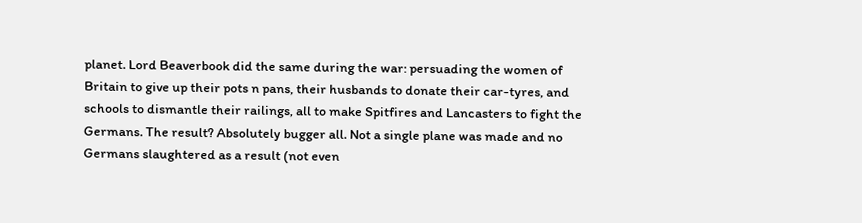planet. Lord Beaverbook did the same during the war: persuading the women of Britain to give up their pots n pans, their husbands to donate their car-tyres, and schools to dismantle their railings, all to make Spitfires and Lancasters to fight the Germans. The result? Absolutely bugger all. Not a single plane was made and no Germans slaughtered as a result (not even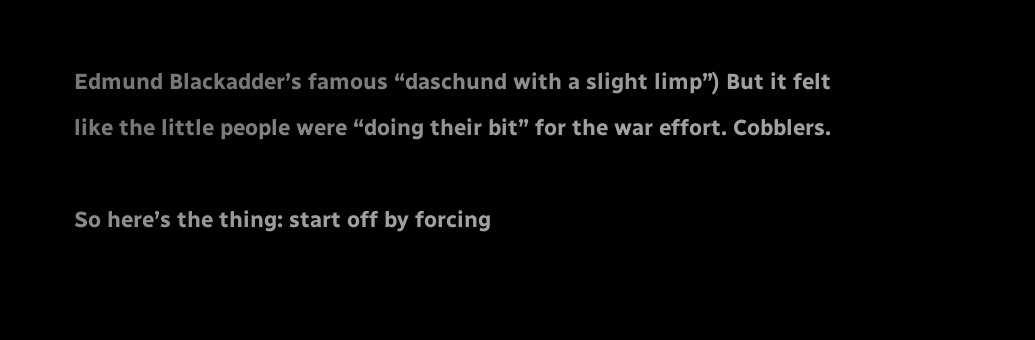Edmund Blackadder’s famous “daschund with a slight limp”) But it felt like the little people were “doing their bit” for the war effort. Cobblers.

So here’s the thing: start off by forcing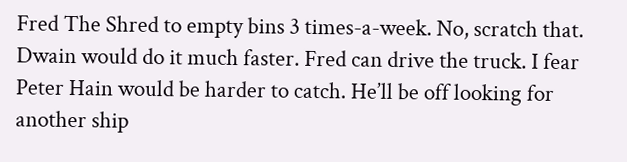Fred The Shred to empty bins 3 times-a-week. No, scratch that. Dwain would do it much faster. Fred can drive the truck. I fear Peter Hain would be harder to catch. He’ll be off looking for another ship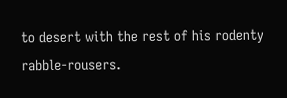to desert with the rest of his rodenty rabble-rousers.